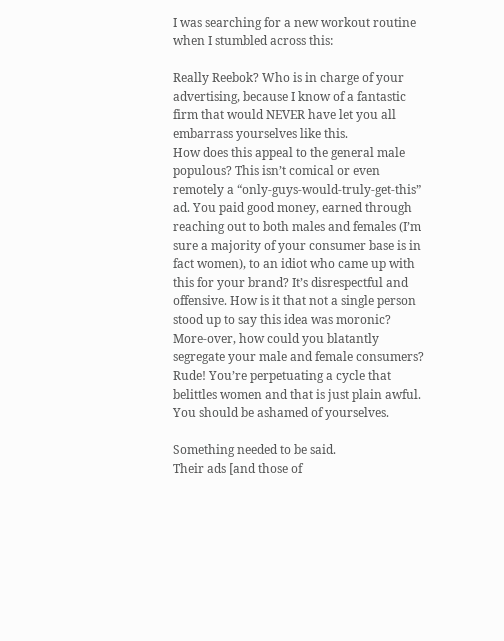I was searching for a new workout routine when I stumbled across this:

Really Reebok? Who is in charge of your advertising, because I know of a fantastic firm that would NEVER have let you all embarrass yourselves like this.
How does this appeal to the general male populous? This isn’t comical or even remotely a “only-guys-would-truly-get-this” ad. You paid good money, earned through reaching out to both males and females (I’m sure a majority of your consumer base is in fact women), to an idiot who came up with this for your brand? It’s disrespectful and offensive. How is it that not a single person stood up to say this idea was moronic? More-over, how could you blatantly segregate your male and female consumers? Rude! You’re perpetuating a cycle that belittles women and that is just plain awful. You should be ashamed of yourselves.

Something needed to be said.
Their ads [and those of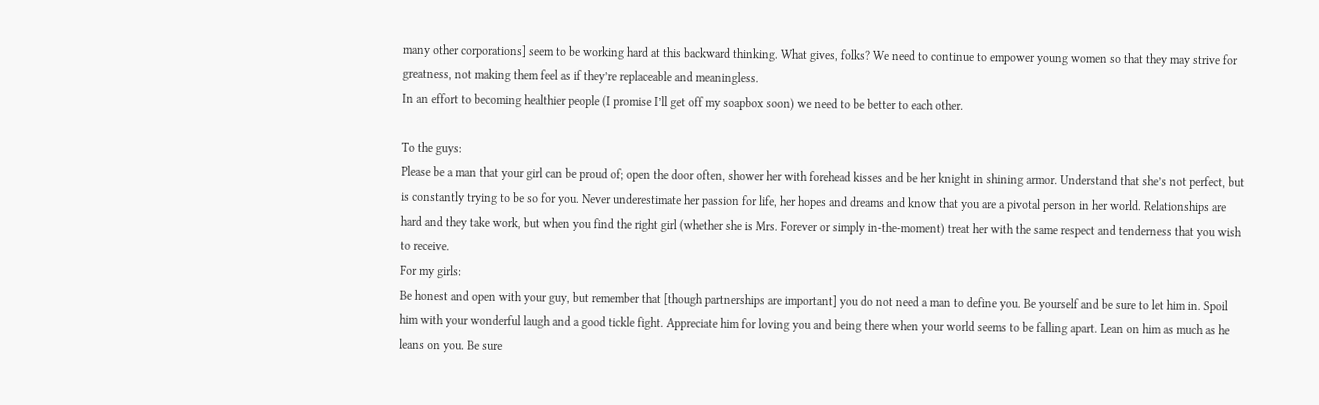many other corporations] seem to be working hard at this backward thinking. What gives, folks? We need to continue to empower young women so that they may strive for greatness, not making them feel as if they’re replaceable and meaningless.
In an effort to becoming healthier people (I promise I’ll get off my soapbox soon) we need to be better to each other.

To the guys:
Please be a man that your girl can be proud of; open the door often, shower her with forehead kisses and be her knight in shining armor. Understand that she’s not perfect, but is constantly trying to be so for you. Never underestimate her passion for life, her hopes and dreams and know that you are a pivotal person in her world. Relationships are hard and they take work, but when you find the right girl (whether she is Mrs. Forever or simply in-the-moment) treat her with the same respect and tenderness that you wish to receive.
For my girls:
Be honest and open with your guy, but remember that [though partnerships are important] you do not need a man to define you. Be yourself and be sure to let him in. Spoil him with your wonderful laugh and a good tickle fight. Appreciate him for loving you and being there when your world seems to be falling apart. Lean on him as much as he leans on you. Be sure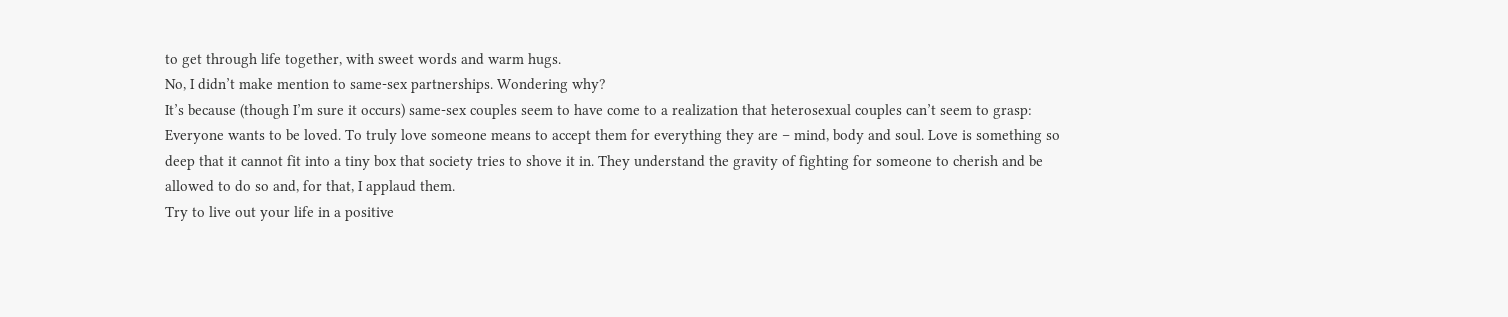to get through life together, with sweet words and warm hugs.
No, I didn’t make mention to same-sex partnerships. Wondering why?
It’s because (though I’m sure it occurs) same-sex couples seem to have come to a realization that heterosexual couples can’t seem to grasp:  Everyone wants to be loved. To truly love someone means to accept them for everything they are – mind, body and soul. Love is something so deep that it cannot fit into a tiny box that society tries to shove it in. They understand the gravity of fighting for someone to cherish and be allowed to do so and, for that, I applaud them.
Try to live out your life in a positive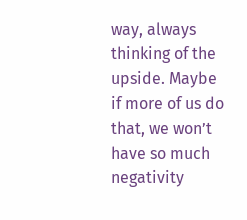way, always thinking of the upside. Maybe if more of us do that, we won’t have so much negativity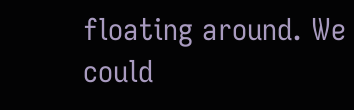floating around. We could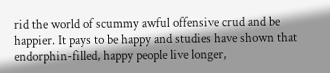rid the world of scummy awful offensive crud and be happier. It pays to be happy and studies have shown that endorphin-filled, happy people live longer,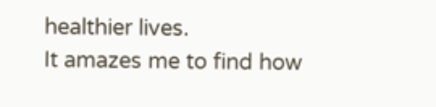healthier lives.
It amazes me to find how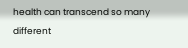health can transcend so many different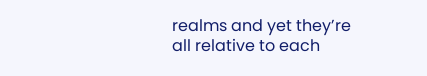realms and yet they’re all relative to each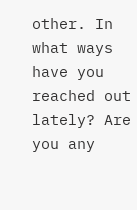other. In what ways have you reached out lately? Are you any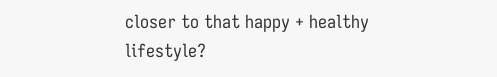closer to that happy + healthy lifestyle?